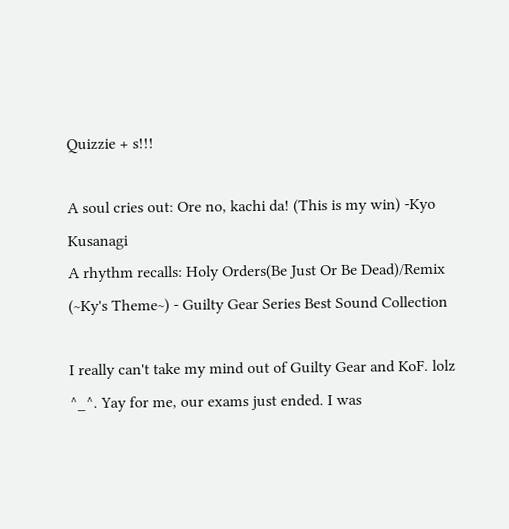Quizzie + s!!!

A soul cries out: Ore no, kachi da! (This is my win) -Kyo Kusanagi
A rhythm recalls: Holy Orders(Be Just Or Be Dead)/Remix (~Ky's Theme~) - Guilty Gear Series Best Sound Collection

I really can't take my mind out of Guilty Gear and KoF. lolz ^_^. Yay for me, our exams just ended. I was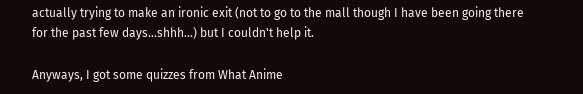actually trying to make an ironic exit (not to go to the mall though I have been going there for the past few days...shhh...) but I couldn't help it.

Anyways, I got some quizzes from What Anime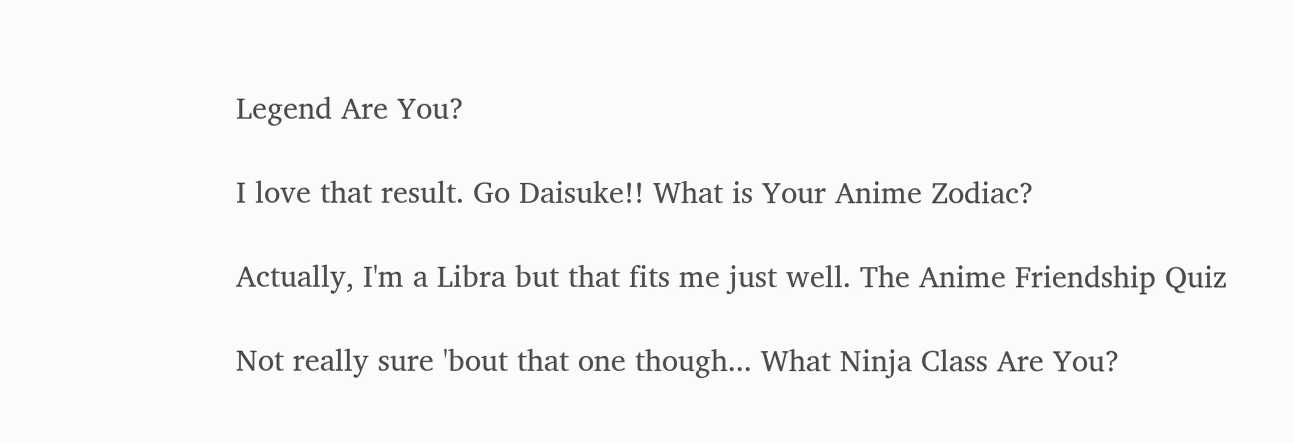Legend Are You?

I love that result. Go Daisuke!! What is Your Anime Zodiac?

Actually, I'm a Libra but that fits me just well. The Anime Friendship Quiz

Not really sure 'bout that one though... What Ninja Class Are You?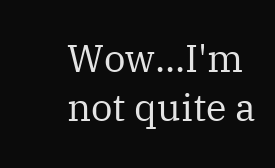Wow...I'm not quite a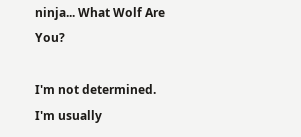ninja... What Wolf Are You?

I'm not determined. I'm usually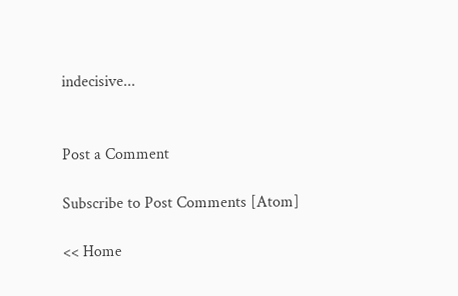indecisive...


Post a Comment

Subscribe to Post Comments [Atom]

<< Home